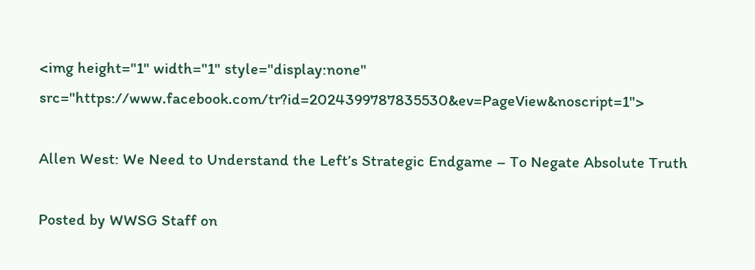<img height="1" width="1" style="display:none" src="https://www.facebook.com/tr?id=2024399787835530&ev=PageView&noscript=1">

Allen West: We Need to Understand the Left’s Strategic Endgame – To Negate Absolute Truth

Posted by WWSG Staff on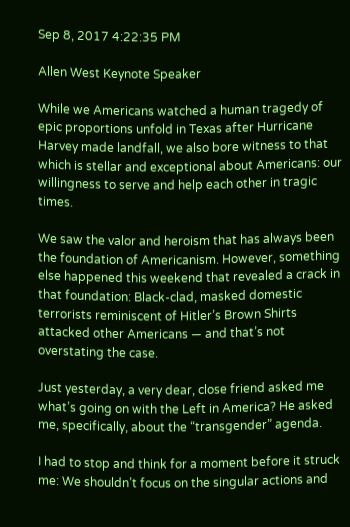Sep 8, 2017 4:22:35 PM

Allen West Keynote Speaker

While we Americans watched a human tragedy of epic proportions unfold in Texas after Hurricane Harvey made landfall, we also bore witness to that which is stellar and exceptional about Americans: our willingness to serve and help each other in tragic times.

We saw the valor and heroism that has always been the foundation of Americanism. However, something else happened this weekend that revealed a crack in that foundation: Black-clad, masked domestic terrorists reminiscent of Hitler’s Brown Shirts attacked other Americans — and that’s not overstating the case.

Just yesterday, a very dear, close friend asked me what’s going on with the Left in America? He asked me, specifically, about the “transgender” agenda.

I had to stop and think for a moment before it struck me: We shouldn’t focus on the singular actions and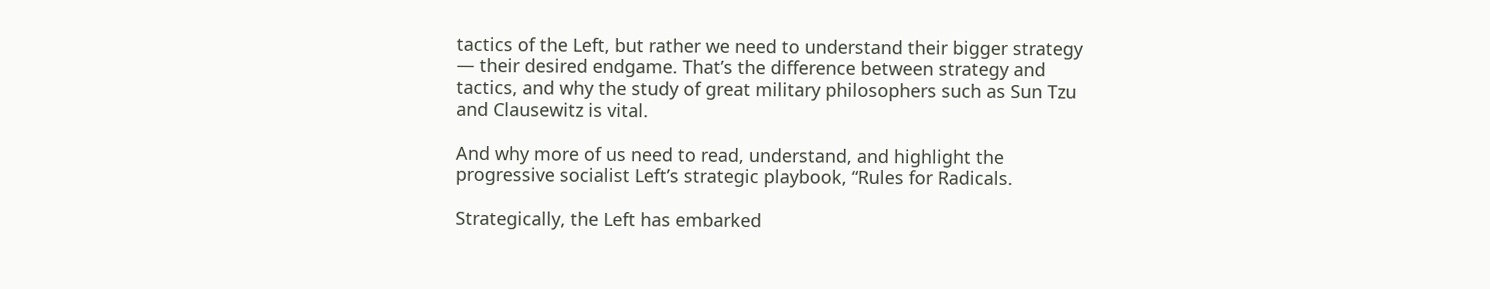tactics of the Left, but rather we need to understand their bigger strategy — their desired endgame. That’s the difference between strategy and tactics, and why the study of great military philosophers such as Sun Tzu and Clausewitz is vital.

And why more of us need to read, understand, and highlight the progressive socialist Left’s strategic playbook, “Rules for Radicals.

Strategically, the Left has embarked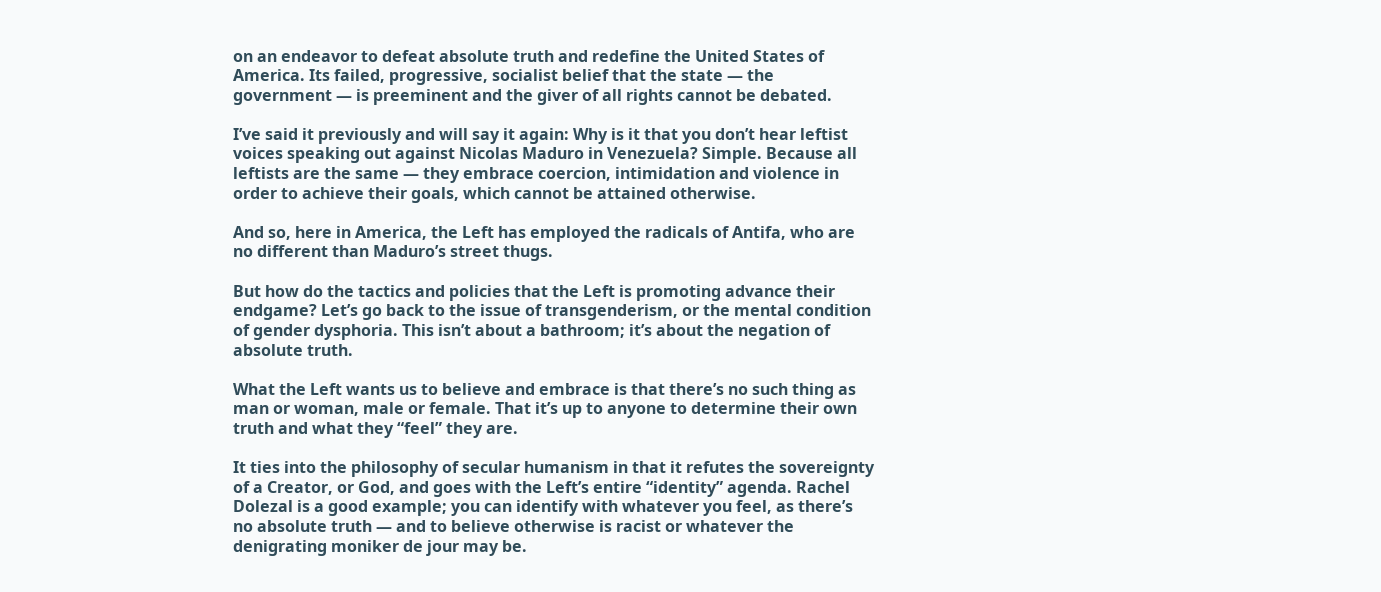on an endeavor to defeat absolute truth and redefine the United States of America. Its failed, progressive, socialist belief that the state — the government — is preeminent and the giver of all rights cannot be debated.

I’ve said it previously and will say it again: Why is it that you don’t hear leftist voices speaking out against Nicolas Maduro in Venezuela? Simple. Because all leftists are the same — they embrace coercion, intimidation and violence in order to achieve their goals, which cannot be attained otherwise.

And so, here in America, the Left has employed the radicals of Antifa, who are no different than Maduro’s street thugs.

But how do the tactics and policies that the Left is promoting advance their endgame? Let’s go back to the issue of transgenderism, or the mental condition of gender dysphoria. This isn’t about a bathroom; it’s about the negation of absolute truth.

What the Left wants us to believe and embrace is that there’s no such thing as man or woman, male or female. That it’s up to anyone to determine their own truth and what they “feel” they are.

It ties into the philosophy of secular humanism in that it refutes the sovereignty of a Creator, or God, and goes with the Left’s entire “identity” agenda. Rachel Dolezal is a good example; you can identify with whatever you feel, as there’s no absolute truth — and to believe otherwise is racist or whatever the denigrating moniker de jour may be.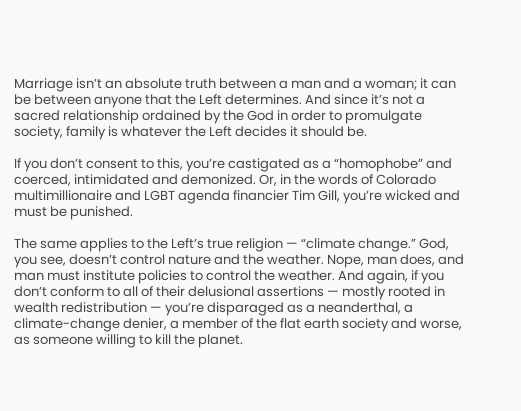Marriage isn’t an absolute truth between a man and a woman; it can be between anyone that the Left determines. And since it’s not a sacred relationship ordained by the God in order to promulgate society, family is whatever the Left decides it should be.

If you don’t consent to this, you’re castigated as a “homophobe” and coerced, intimidated and demonized. Or, in the words of Colorado multimillionaire and LGBT agenda financier Tim Gill, you’re wicked and must be punished.

The same applies to the Left’s true religion — “climate change.” God, you see, doesn’t control nature and the weather. Nope, man does, and man must institute policies to control the weather. And again, if you don’t conform to all of their delusional assertions — mostly rooted in wealth redistribution — you’re disparaged as a neanderthal, a climate-change denier, a member of the flat earth society and worse, as someone willing to kill the planet.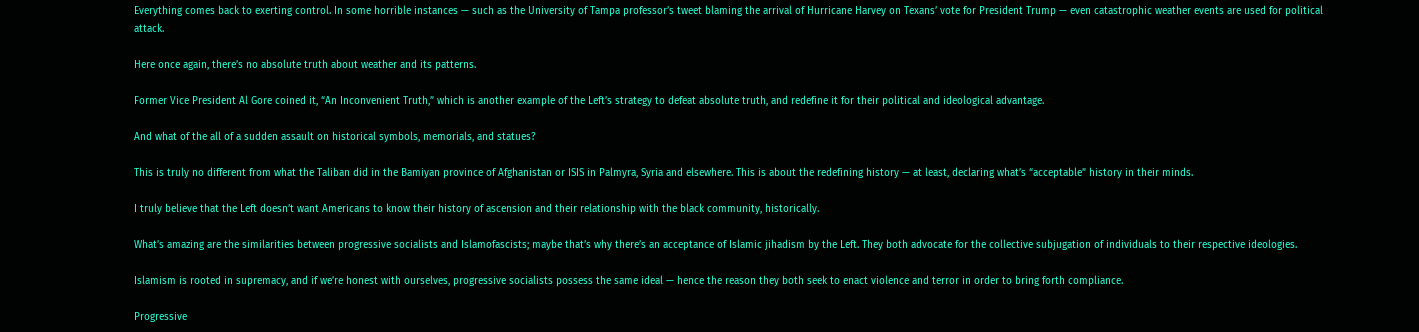Everything comes back to exerting control. In some horrible instances — such as the University of Tampa professor’s tweet blaming the arrival of Hurricane Harvey on Texans’ vote for President Trump — even catastrophic weather events are used for political attack.

Here once again, there’s no absolute truth about weather and its patterns.

Former Vice President Al Gore coined it, “An Inconvenient Truth,” which is another example of the Left’s strategy to defeat absolute truth, and redefine it for their political and ideological advantage.

And what of the all of a sudden assault on historical symbols, memorials, and statues?

This is truly no different from what the Taliban did in the Bamiyan province of Afghanistan or ISIS in Palmyra, Syria and elsewhere. This is about the redefining history — at least, declaring what’s “acceptable” history in their minds.

I truly believe that the Left doesn’t want Americans to know their history of ascension and their relationship with the black community, historically.

What’s amazing are the similarities between progressive socialists and Islamofascists; maybe that’s why there’s an acceptance of Islamic jihadism by the Left. They both advocate for the collective subjugation of individuals to their respective ideologies.

Islamism is rooted in supremacy, and if we’re honest with ourselves, progressive socialists possess the same ideal — hence the reason they both seek to enact violence and terror in order to bring forth compliance.

Progressive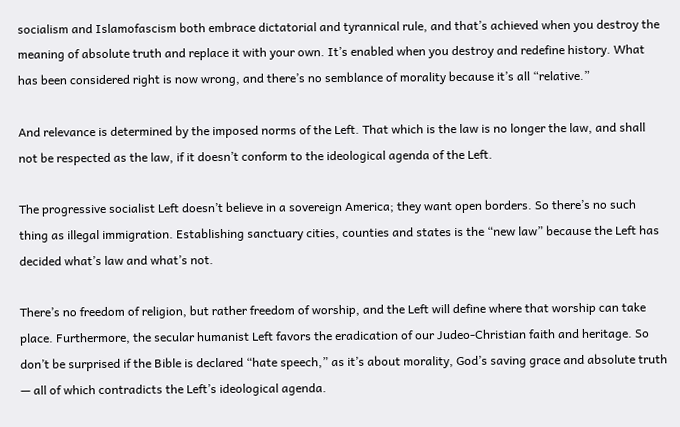socialism and Islamofascism both embrace dictatorial and tyrannical rule, and that’s achieved when you destroy the meaning of absolute truth and replace it with your own. It’s enabled when you destroy and redefine history. What has been considered right is now wrong, and there’s no semblance of morality because it’s all “relative.”

And relevance is determined by the imposed norms of the Left. That which is the law is no longer the law, and shall not be respected as the law, if it doesn’t conform to the ideological agenda of the Left.

The progressive socialist Left doesn’t believe in a sovereign America; they want open borders. So there’s no such thing as illegal immigration. Establishing sanctuary cities, counties and states is the “new law” because the Left has decided what’s law and what’s not.

There’s no freedom of religion, but rather freedom of worship, and the Left will define where that worship can take place. Furthermore, the secular humanist Left favors the eradication of our Judeo-Christian faith and heritage. So don’t be surprised if the Bible is declared “hate speech,” as it’s about morality, God’s saving grace and absolute truth — all of which contradicts the Left’s ideological agenda.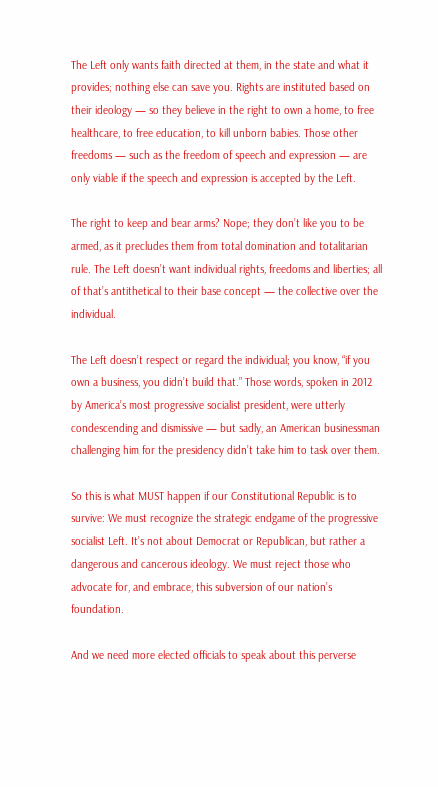The Left only wants faith directed at them, in the state and what it provides; nothing else can save you. Rights are instituted based on their ideology — so they believe in the right to own a home, to free healthcare, to free education, to kill unborn babies. Those other freedoms — such as the freedom of speech and expression — are only viable if the speech and expression is accepted by the Left.

The right to keep and bear arms? Nope; they don’t like you to be armed, as it precludes them from total domination and totalitarian rule. The Left doesn’t want individual rights, freedoms and liberties; all of that’s antithetical to their base concept — the collective over the individual.

The Left doesn’t respect or regard the individual; you know, “if you own a business, you didn’t build that.” Those words, spoken in 2012 by America’s most progressive socialist president, were utterly condescending and dismissive — but sadly, an American businessman challenging him for the presidency didn’t take him to task over them.

So this is what MUST happen if our Constitutional Republic is to survive: We must recognize the strategic endgame of the progressive socialist Left. It’s not about Democrat or Republican, but rather a dangerous and cancerous ideology. We must reject those who advocate for, and embrace, this subversion of our nation’s foundation.

And we need more elected officials to speak about this perverse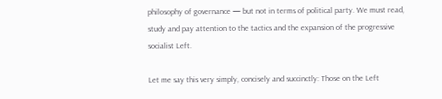philosophy of governance — but not in terms of political party. We must read, study and pay attention to the tactics and the expansion of the progressive socialist Left.

Let me say this very simply, concisely and succinctly: Those on the Left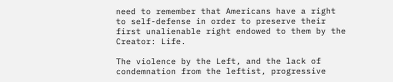need to remember that Americans have a right to self-defense in order to preserve their first unalienable right endowed to them by the Creator: Life.

The violence by the Left, and the lack of condemnation from the leftist, progressive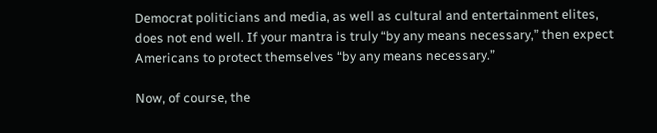Democrat politicians and media, as well as cultural and entertainment elites, does not end well. If your mantra is truly “by any means necessary,” then expect Americans to protect themselves “by any means necessary.”

Now, of course, the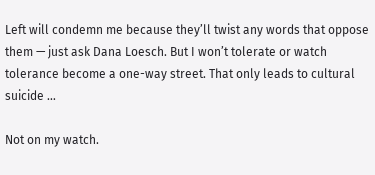Left will condemn me because they’ll twist any words that oppose them — just ask Dana Loesch. But I won’t tolerate or watch tolerance become a one-way street. That only leads to cultural suicide …

Not on my watch.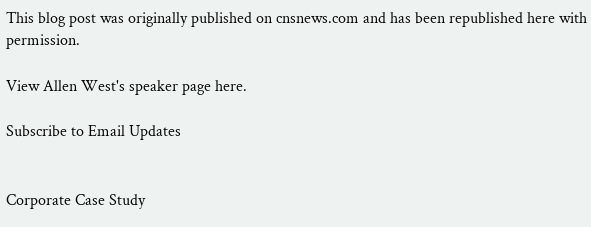This blog post was originally published on cnsnews.com and has been republished here with permission.

View Allen West's speaker page here.

Subscribe to Email Updates


Corporate Case Study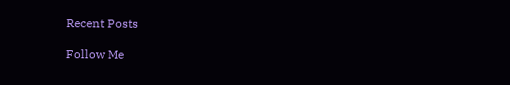Recent Posts

Follow Me